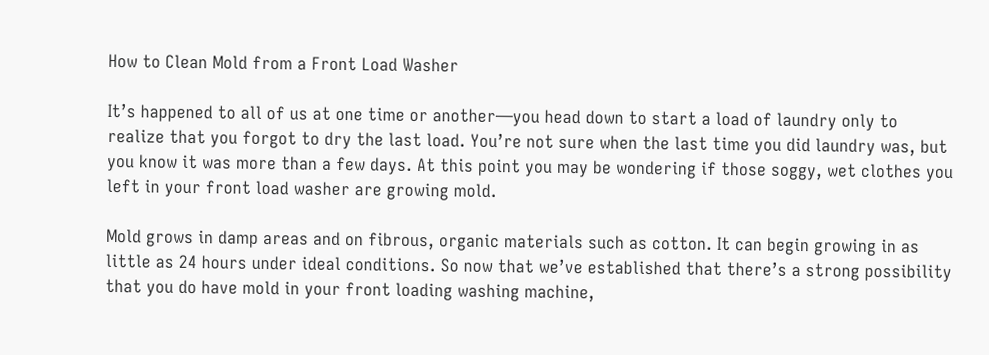How to Clean Mold from a Front Load Washer

It’s happened to all of us at one time or another—you head down to start a load of laundry only to realize that you forgot to dry the last load. You’re not sure when the last time you did laundry was, but you know it was more than a few days. At this point you may be wondering if those soggy, wet clothes you left in your front load washer are growing mold.

Mold grows in damp areas and on fibrous, organic materials such as cotton. It can begin growing in as little as 24 hours under ideal conditions. So now that we’ve established that there’s a strong possibility that you do have mold in your front loading washing machine,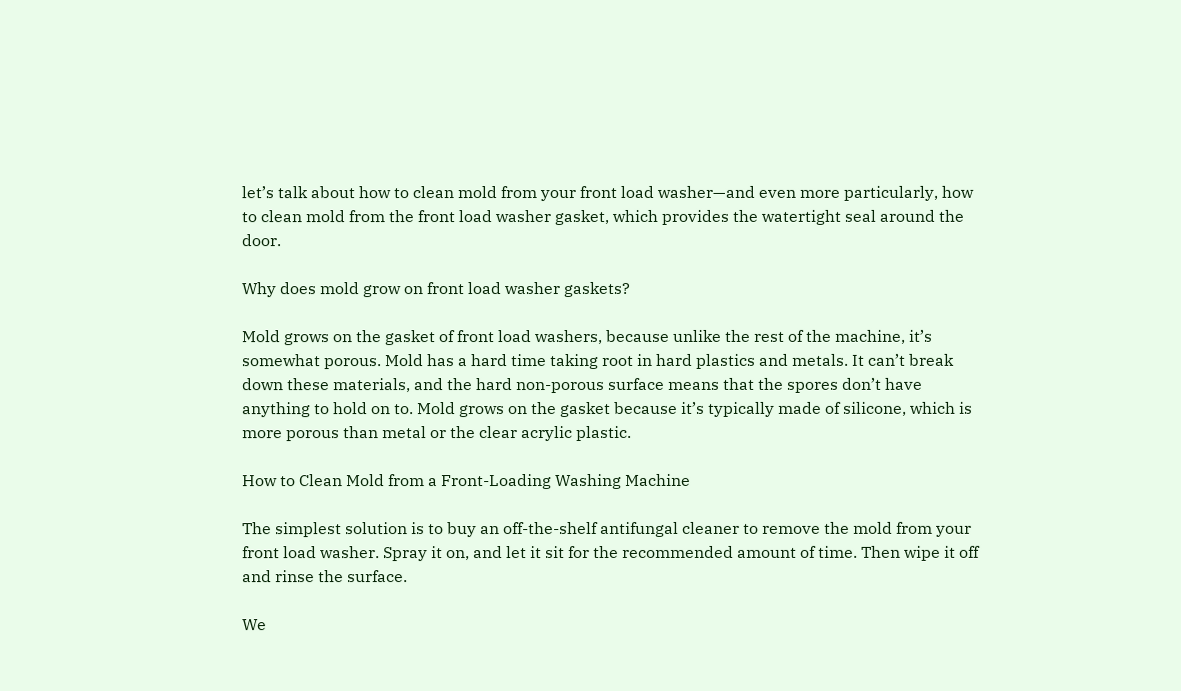let’s talk about how to clean mold from your front load washer—and even more particularly, how to clean mold from the front load washer gasket, which provides the watertight seal around the door.

Why does mold grow on front load washer gaskets?

Mold grows on the gasket of front load washers, because unlike the rest of the machine, it’s somewhat porous. Mold has a hard time taking root in hard plastics and metals. It can’t break down these materials, and the hard non-porous surface means that the spores don’t have anything to hold on to. Mold grows on the gasket because it’s typically made of silicone, which is more porous than metal or the clear acrylic plastic.

How to Clean Mold from a Front-Loading Washing Machine

The simplest solution is to buy an off-the-shelf antifungal cleaner to remove the mold from your front load washer. Spray it on, and let it sit for the recommended amount of time. Then wipe it off and rinse the surface.

We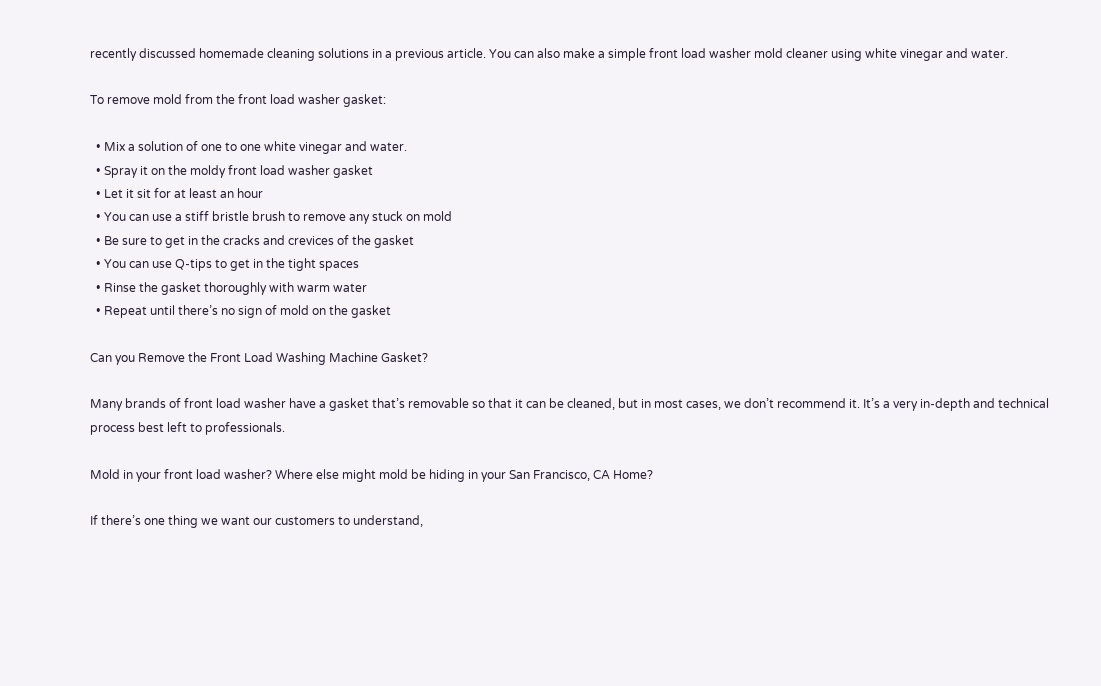recently discussed homemade cleaning solutions in a previous article. You can also make a simple front load washer mold cleaner using white vinegar and water.

To remove mold from the front load washer gasket:

  • Mix a solution of one to one white vinegar and water.
  • Spray it on the moldy front load washer gasket
  • Let it sit for at least an hour
  • You can use a stiff bristle brush to remove any stuck on mold
  • Be sure to get in the cracks and crevices of the gasket
  • You can use Q-tips to get in the tight spaces
  • Rinse the gasket thoroughly with warm water
  • Repeat until there’s no sign of mold on the gasket

Can you Remove the Front Load Washing Machine Gasket?

Many brands of front load washer have a gasket that’s removable so that it can be cleaned, but in most cases, we don’t recommend it. It’s a very in-depth and technical process best left to professionals.

Mold in your front load washer? Where else might mold be hiding in your San Francisco, CA Home?

If there’s one thing we want our customers to understand,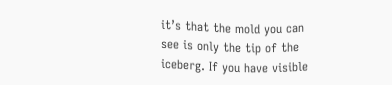it’s that the mold you can see is only the tip of the iceberg. If you have visible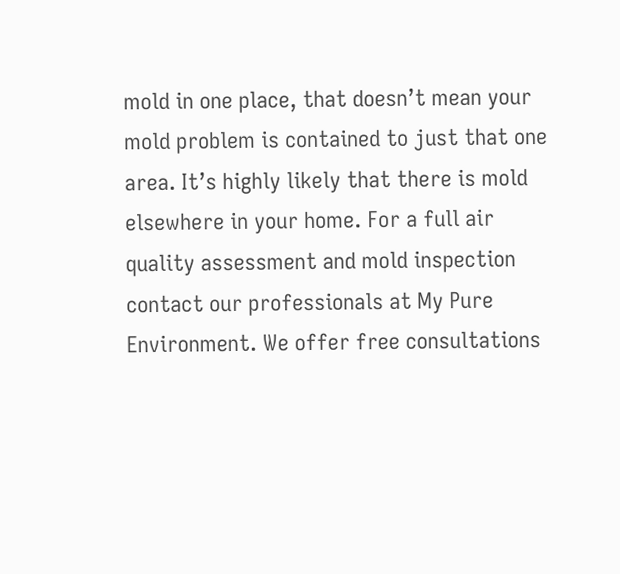mold in one place, that doesn’t mean your mold problem is contained to just that one area. It’s highly likely that there is mold elsewhere in your home. For a full air quality assessment and mold inspection contact our professionals at My Pure Environment. We offer free consultations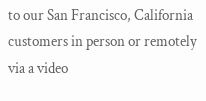to our San Francisco, California customers in person or remotely via a video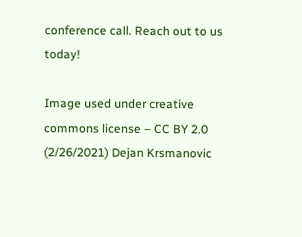conference call. Reach out to us today!

Image used under creative commons license – CC BY 2.0 (2/26/2021) Dejan Krsmanovic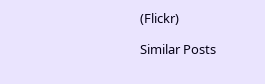(Flickr)

Similar Posts